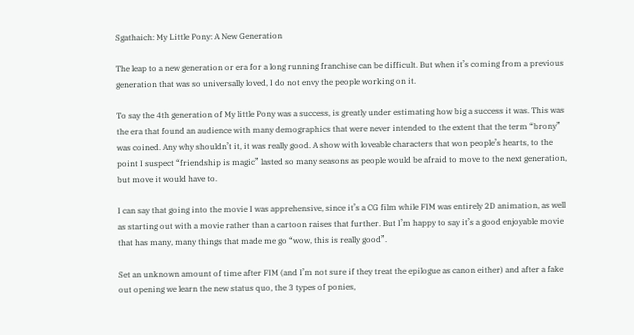Sgathaich: My Little Pony: A New Generation

The leap to a new generation or era for a long running franchise can be difficult. But when it’s coming from a previous generation that was so universally loved, I do not envy the people working on it.

To say the 4th generation of My little Pony was a success, is greatly under estimating how big a success it was. This was the era that found an audience with many demographics that were never intended to the extent that the term “brony” was coined. Any why shouldn’t it, it was really good. A show with loveable characters that won people’s hearts, to the point I suspect “friendship is magic” lasted so many seasons as people would be afraid to move to the next generation, but move it would have to.

I can say that going into the movie I was apprehensive, since it’s a CG film while FIM was entirely 2D animation, as well as starting out with a movie rather than a cartoon raises that further. But I’m happy to say it’s a good enjoyable movie that has many, many things that made me go “wow, this is really good”.

Set an unknown amount of time after FIM (and I’m not sure if they treat the epilogue as canon either) and after a fake out opening we learn the new status quo, the 3 types of ponies,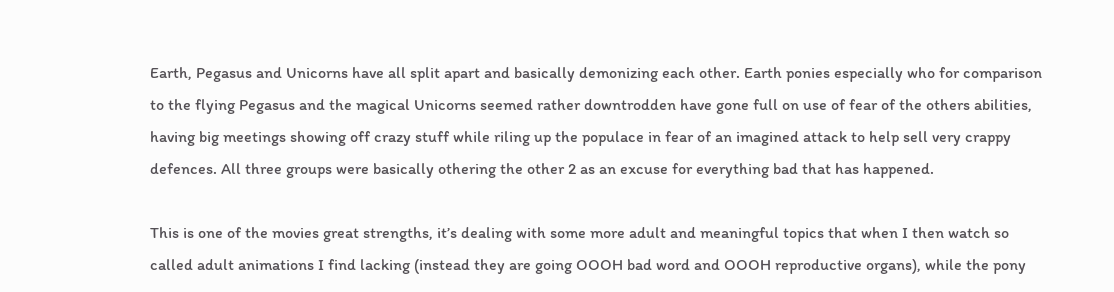Earth, Pegasus and Unicorns have all split apart and basically demonizing each other. Earth ponies especially who for comparison to the flying Pegasus and the magical Unicorns seemed rather downtrodden have gone full on use of fear of the others abilities, having big meetings showing off crazy stuff while riling up the populace in fear of an imagined attack to help sell very crappy defences. All three groups were basically othering the other 2 as an excuse for everything bad that has happened.

This is one of the movies great strengths, it’s dealing with some more adult and meaningful topics that when I then watch so called adult animations I find lacking (instead they are going OOOH bad word and OOOH reproductive organs), while the pony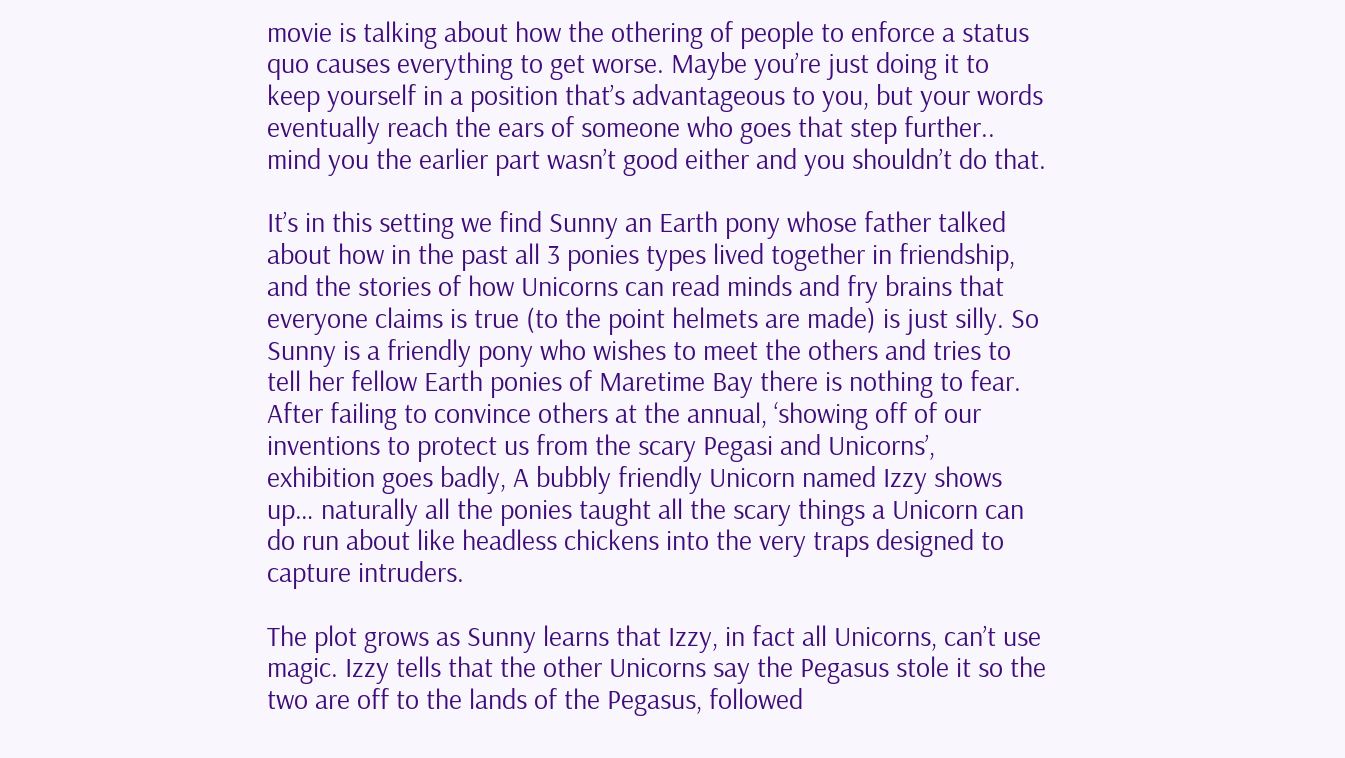movie is talking about how the othering of people to enforce a status quo causes everything to get worse. Maybe you’re just doing it to keep yourself in a position that’s advantageous to you, but your words eventually reach the ears of someone who goes that step further.. mind you the earlier part wasn’t good either and you shouldn’t do that.

It’s in this setting we find Sunny an Earth pony whose father talked about how in the past all 3 ponies types lived together in friendship, and the stories of how Unicorns can read minds and fry brains that everyone claims is true (to the point helmets are made) is just silly. So Sunny is a friendly pony who wishes to meet the others and tries to tell her fellow Earth ponies of Maretime Bay there is nothing to fear. After failing to convince others at the annual, ‘showing off of our inventions to protect us from the scary Pegasi and Unicorns’, exhibition goes badly, A bubbly friendly Unicorn named Izzy shows up… naturally all the ponies taught all the scary things a Unicorn can do run about like headless chickens into the very traps designed to capture intruders.

The plot grows as Sunny learns that Izzy, in fact all Unicorns, can’t use magic. Izzy tells that the other Unicorns say the Pegasus stole it so the two are off to the lands of the Pegasus, followed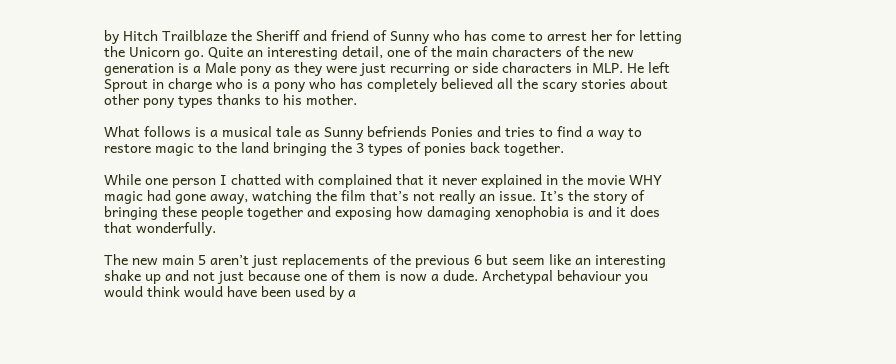by Hitch Trailblaze the Sheriff and friend of Sunny who has come to arrest her for letting the Unicorn go. Quite an interesting detail, one of the main characters of the new generation is a Male pony as they were just recurring or side characters in MLP. He left Sprout in charge who is a pony who has completely believed all the scary stories about other pony types thanks to his mother.

What follows is a musical tale as Sunny befriends Ponies and tries to find a way to restore magic to the land bringing the 3 types of ponies back together.

While one person I chatted with complained that it never explained in the movie WHY magic had gone away, watching the film that’s not really an issue. It’s the story of bringing these people together and exposing how damaging xenophobia is and it does that wonderfully.

The new main 5 aren’t just replacements of the previous 6 but seem like an interesting shake up and not just because one of them is now a dude. Archetypal behaviour you would think would have been used by a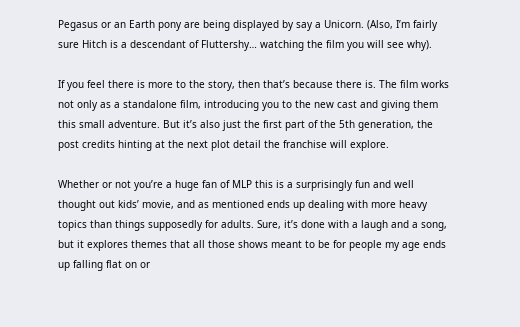Pegasus or an Earth pony are being displayed by say a Unicorn. (Also, I’m fairly sure Hitch is a descendant of Fluttershy… watching the film you will see why).

If you feel there is more to the story, then that’s because there is. The film works not only as a standalone film, introducing you to the new cast and giving them this small adventure. But it’s also just the first part of the 5th generation, the post credits hinting at the next plot detail the franchise will explore.

Whether or not you’re a huge fan of MLP this is a surprisingly fun and well thought out kids’ movie, and as mentioned ends up dealing with more heavy topics than things supposedly for adults. Sure, it’s done with a laugh and a song, but it explores themes that all those shows meant to be for people my age ends up falling flat on or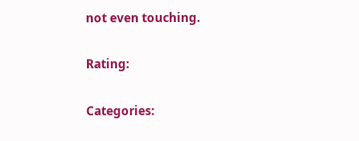not even touching.

Rating:

Categories: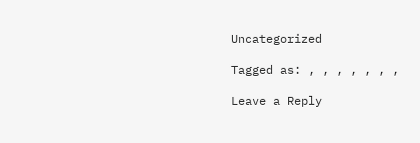Uncategorized

Tagged as: , , , , , , ,

Leave a Reply